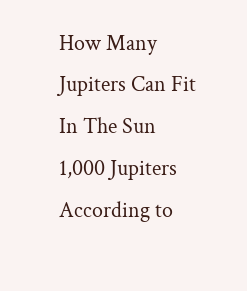How Many Jupiters Can Fit In The Sun
1,000 Jupiters According to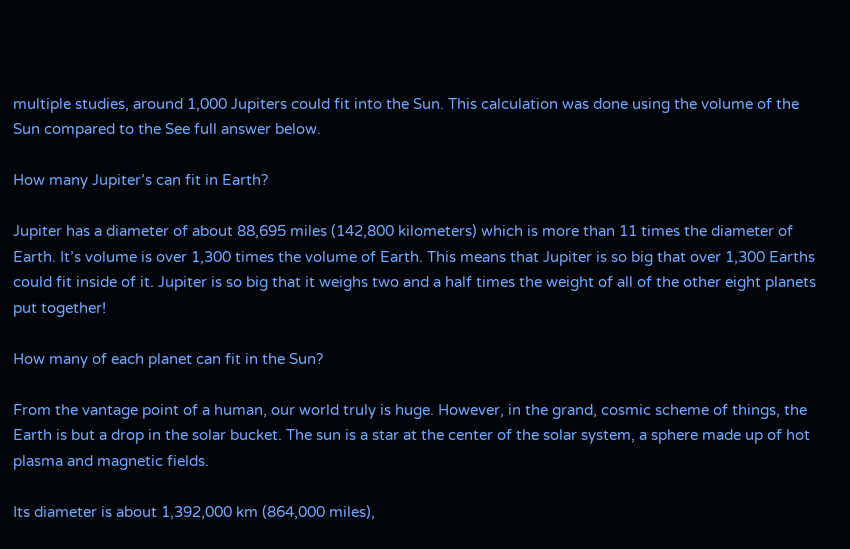multiple studies, around 1,000 Jupiters could fit into the Sun. This calculation was done using the volume of the Sun compared to the See full answer below.

How many Jupiter’s can fit in Earth?

Jupiter has a diameter of about 88,695 miles (142,800 kilometers) which is more than 11 times the diameter of Earth. It’s volume is over 1,300 times the volume of Earth. This means that Jupiter is so big that over 1,300 Earths could fit inside of it. Jupiter is so big that it weighs two and a half times the weight of all of the other eight planets put together!

How many of each planet can fit in the Sun?

From the vantage point of a human, our world truly is huge. However, in the grand, cosmic scheme of things, the Earth is but a drop in the solar bucket. The sun is a star at the center of the solar system, a sphere made up of hot plasma and magnetic fields.

Its diameter is about 1,392,000 km (864,000 miles),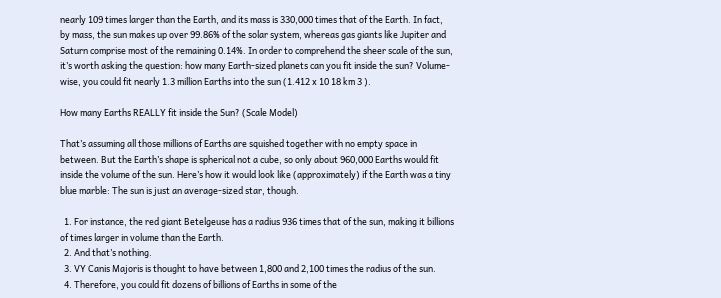nearly 109 times larger than the Earth, and its mass is 330,000 times that of the Earth. In fact, by mass, the sun makes up over 99.86% of the solar system, whereas gas giants like Jupiter and Saturn comprise most of the remaining 0.14%. In order to comprehend the sheer scale of the sun, it’s worth asking the question: how many Earth-sized planets can you fit inside the sun? Volume-wise, you could fit nearly 1.3 million Earths into the sun (1.412 x 10 18 km 3 ).

How many Earths REALLY fit inside the Sun? (Scale Model)

That’s assuming all those millions of Earths are squished together with no empty space in between. But the Earth’s shape is spherical not a cube, so only about 960,000 Earths would fit inside the volume of the sun. Here’s how it would look like (approximately) if the Earth was a tiny blue marble: The sun is just an average-sized star, though.

  1. For instance, the red giant Betelgeuse has a radius 936 times that of the sun, making it billions of times larger in volume than the Earth.
  2. And that’s nothing.
  3. VY Canis Majoris is thought to have between 1,800 and 2,100 times the radius of the sun.
  4. Therefore, you could fit dozens of billions of Earths in some of the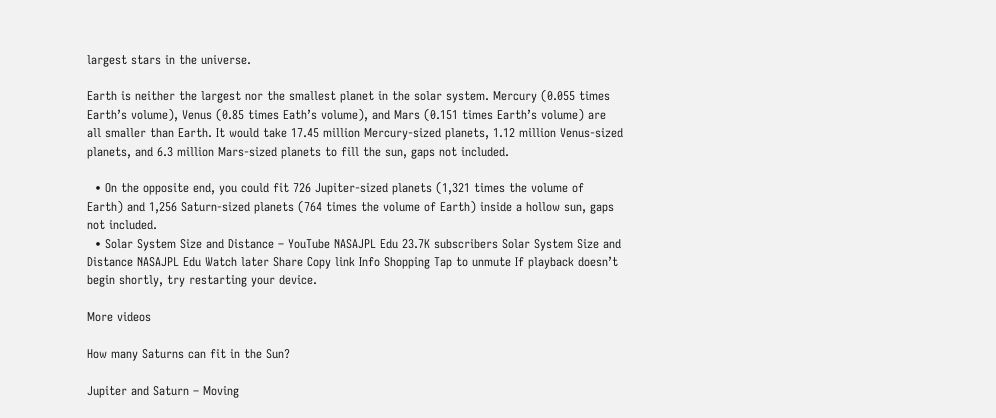largest stars in the universe.

Earth is neither the largest nor the smallest planet in the solar system. Mercury (0.055 times Earth’s volume), Venus (0.85 times Eath’s volume), and Mars (0.151 times Earth’s volume) are all smaller than Earth. It would take 17.45 million Mercury-sized planets, 1.12 million Venus-sized planets, and 6.3 million Mars-sized planets to fill the sun, gaps not included.

  • On the opposite end, you could fit 726 Jupiter-sized planets (1,321 times the volume of Earth) and 1,256 Saturn-sized planets (764 times the volume of Earth) inside a hollow sun, gaps not included.
  • Solar System Size and Distance – YouTube NASAJPL Edu 23.7K subscribers Solar System Size and Distance NASAJPL Edu Watch later Share Copy link Info Shopping Tap to unmute If playback doesn’t begin shortly, try restarting your device.

More videos

How many Saturns can fit in the Sun?

Jupiter and Saturn – Moving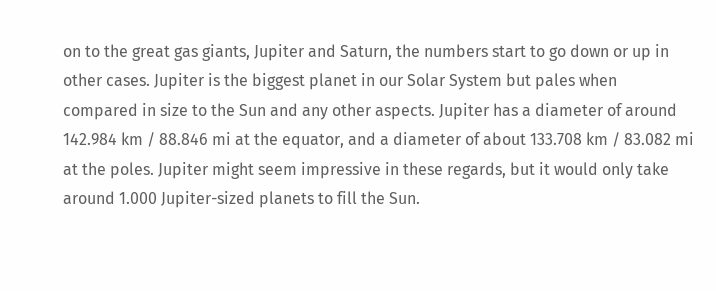on to the great gas giants, Jupiter and Saturn, the numbers start to go down or up in other cases. Jupiter is the biggest planet in our Solar System but pales when compared in size to the Sun and any other aspects. Jupiter has a diameter of around 142.984 km / 88.846 mi at the equator, and a diameter of about 133.708 km / 83.082 mi at the poles. Jupiter might seem impressive in these regards, but it would only take around 1.000 Jupiter-sized planets to fill the Sun.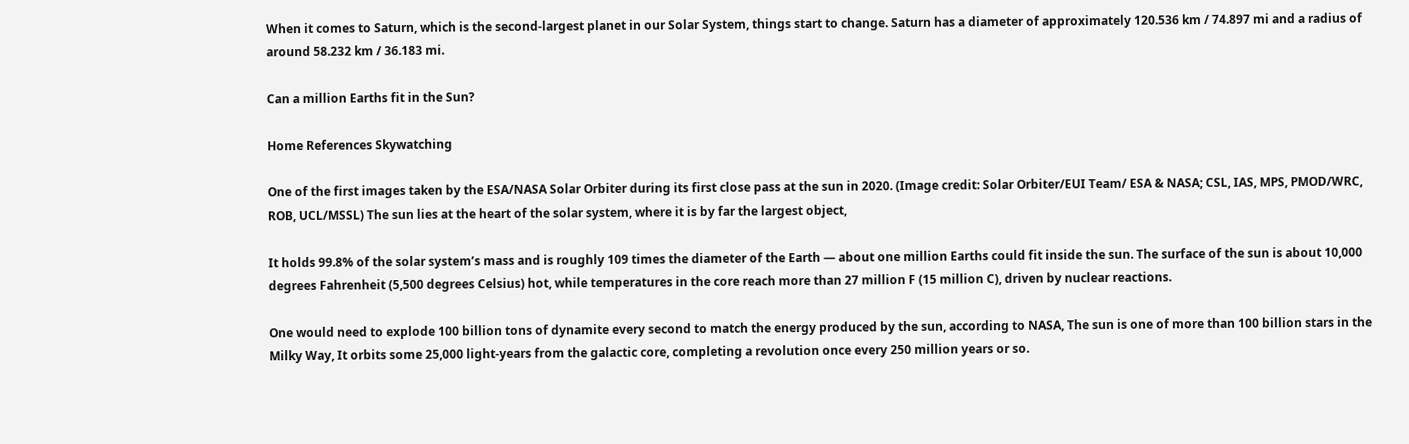When it comes to Saturn, which is the second-largest planet in our Solar System, things start to change. Saturn has a diameter of approximately 120.536 km / 74.897 mi and a radius of around 58.232 km / 36.183 mi.

Can a million Earths fit in the Sun?

Home References Skywatching

One of the first images taken by the ESA/NASA Solar Orbiter during its first close pass at the sun in 2020. (Image credit: Solar Orbiter/EUI Team/ ESA & NASA; CSL, IAS, MPS, PMOD/WRC, ROB, UCL/MSSL) The sun lies at the heart of the solar system, where it is by far the largest object,

It holds 99.8% of the solar system’s mass and is roughly 109 times the diameter of the Earth — about one million Earths could fit inside the sun. The surface of the sun is about 10,000 degrees Fahrenheit (5,500 degrees Celsius) hot, while temperatures in the core reach more than 27 million F (15 million C), driven by nuclear reactions.

One would need to explode 100 billion tons of dynamite every second to match the energy produced by the sun, according to NASA, The sun is one of more than 100 billion stars in the Milky Way, It orbits some 25,000 light-years from the galactic core, completing a revolution once every 250 million years or so.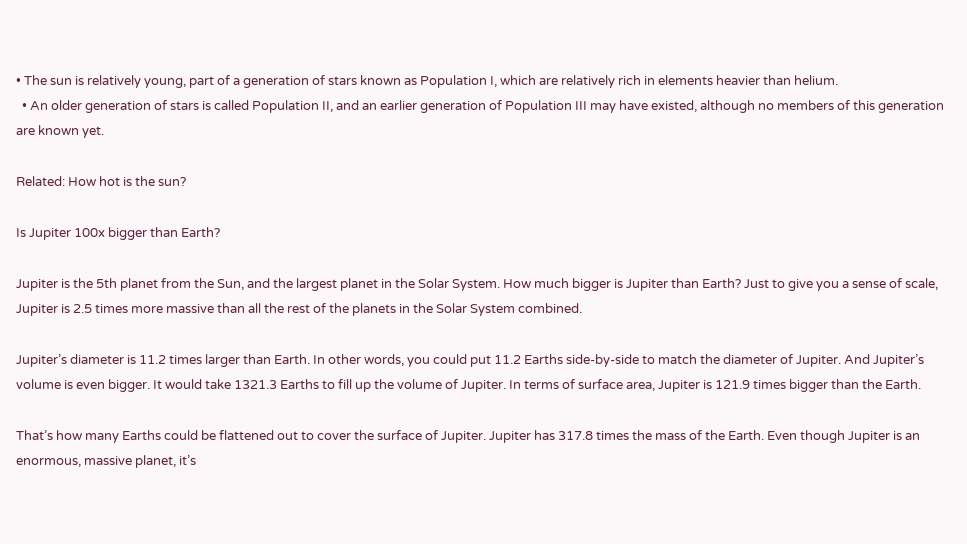• The sun is relatively young, part of a generation of stars known as Population I, which are relatively rich in elements heavier than helium.
  • An older generation of stars is called Population II, and an earlier generation of Population III may have existed, although no members of this generation are known yet.

Related: How hot is the sun?

Is Jupiter 100x bigger than Earth?

Jupiter is the 5th planet from the Sun, and the largest planet in the Solar System. How much bigger is Jupiter than Earth? Just to give you a sense of scale, Jupiter is 2.5 times more massive than all the rest of the planets in the Solar System combined.

Jupiter’s diameter is 11.2 times larger than Earth. In other words, you could put 11.2 Earths side-by-side to match the diameter of Jupiter. And Jupiter’s volume is even bigger. It would take 1321.3 Earths to fill up the volume of Jupiter. In terms of surface area, Jupiter is 121.9 times bigger than the Earth.

That’s how many Earths could be flattened out to cover the surface of Jupiter. Jupiter has 317.8 times the mass of the Earth. Even though Jupiter is an enormous, massive planet, it’s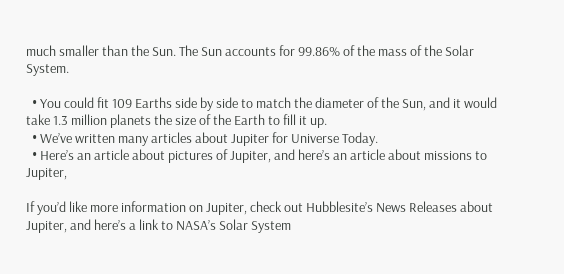much smaller than the Sun. The Sun accounts for 99.86% of the mass of the Solar System.

  • You could fit 109 Earths side by side to match the diameter of the Sun, and it would take 1.3 million planets the size of the Earth to fill it up.
  • We’ve written many articles about Jupiter for Universe Today.
  • Here’s an article about pictures of Jupiter, and here’s an article about missions to Jupiter,

If you’d like more information on Jupiter, check out Hubblesite’s News Releases about Jupiter, and here’s a link to NASA’s Solar System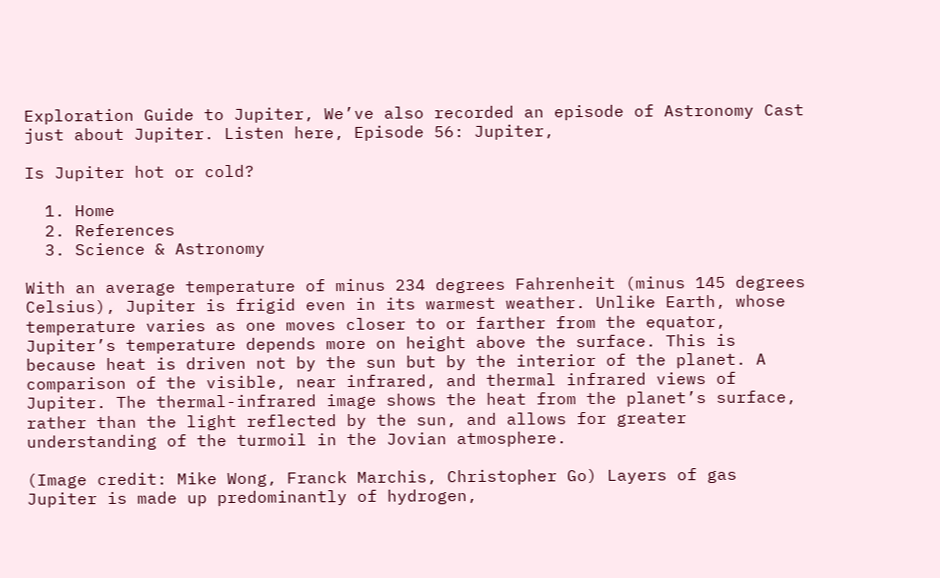Exploration Guide to Jupiter, We’ve also recorded an episode of Astronomy Cast just about Jupiter. Listen here, Episode 56: Jupiter,

Is Jupiter hot or cold?

  1. Home
  2. References
  3. Science & Astronomy

With an average temperature of minus 234 degrees Fahrenheit (minus 145 degrees Celsius), Jupiter is frigid even in its warmest weather. Unlike Earth, whose temperature varies as one moves closer to or farther from the equator, Jupiter’s temperature depends more on height above the surface. This is because heat is driven not by the sun but by the interior of the planet. A comparison of the visible, near infrared, and thermal infrared views of Jupiter. The thermal-infrared image shows the heat from the planet’s surface, rather than the light reflected by the sun, and allows for greater understanding of the turmoil in the Jovian atmosphere.

(Image credit: Mike Wong, Franck Marchis, Christopher Go) Layers of gas Jupiter is made up predominantly of hydrogen,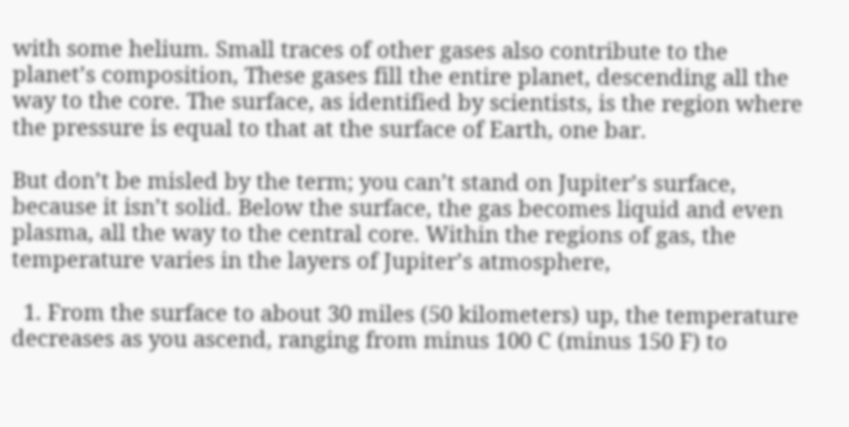with some helium. Small traces of other gases also contribute to the planet’s composition, These gases fill the entire planet, descending all the way to the core. The surface, as identified by scientists, is the region where the pressure is equal to that at the surface of Earth, one bar.

But don’t be misled by the term; you can’t stand on Jupiter’s surface, because it isn’t solid. Below the surface, the gas becomes liquid and even plasma, all the way to the central core. Within the regions of gas, the temperature varies in the layers of Jupiter’s atmosphere,

  1. From the surface to about 30 miles (50 kilometers) up, the temperature decreases as you ascend, ranging from minus 100 C (minus 150 F) to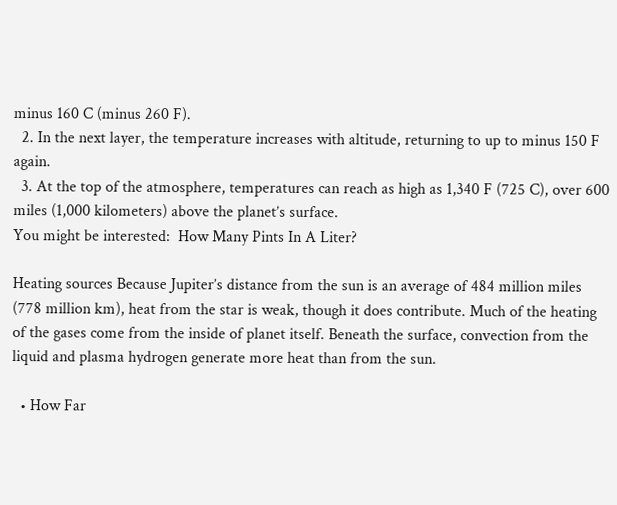minus 160 C (minus 260 F).
  2. In the next layer, the temperature increases with altitude, returning to up to minus 150 F again.
  3. At the top of the atmosphere, temperatures can reach as high as 1,340 F (725 C), over 600 miles (1,000 kilometers) above the planet’s surface.
You might be interested:  How Many Pints In A Liter?

Heating sources Because Jupiter’s distance from the sun is an average of 484 million miles (778 million km), heat from the star is weak, though it does contribute. Much of the heating of the gases come from the inside of planet itself. Beneath the surface, convection from the liquid and plasma hydrogen generate more heat than from the sun.

  • How Far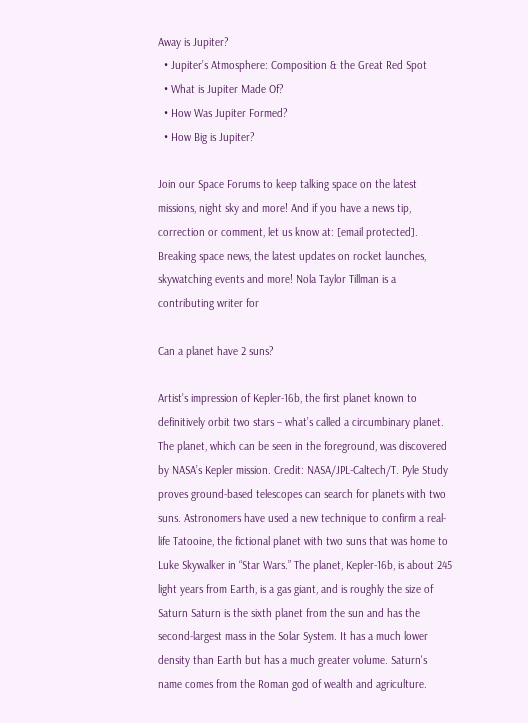Away is Jupiter?
  • Jupiter’s Atmosphere: Composition & the Great Red Spot
  • What is Jupiter Made Of?
  • How Was Jupiter Formed?
  • How Big is Jupiter?

Join our Space Forums to keep talking space on the latest missions, night sky and more! And if you have a news tip, correction or comment, let us know at: [email protected]. Breaking space news, the latest updates on rocket launches, skywatching events and more! Nola Taylor Tillman is a contributing writer for

Can a planet have 2 suns?

Artist’s impression of Kepler-16b, the first planet known to definitively orbit two stars – what’s called a circumbinary planet. The planet, which can be seen in the foreground, was discovered by NASA’s Kepler mission. Credit: NASA/JPL-Caltech/T. Pyle Study proves ground-based telescopes can search for planets with two suns. Astronomers have used a new technique to confirm a real-life Tatooine, the fictional planet with two suns that was home to Luke Skywalker in “Star Wars.” The planet, Kepler-16b, is about 245 light years from Earth, is a gas giant, and is roughly the size of Saturn Saturn is the sixth planet from the sun and has the second-largest mass in the Solar System. It has a much lower density than Earth but has a much greater volume. Saturn's name comes from the Roman god of wealth and agriculture.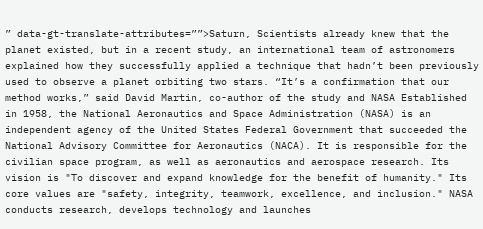” data-gt-translate-attributes=””>Saturn, Scientists already knew that the planet existed, but in a recent study, an international team of astronomers explained how they successfully applied a technique that hadn’t been previously used to observe a planet orbiting two stars. “It’s a confirmation that our method works,” said David Martin, co-author of the study and NASA Established in 1958, the National Aeronautics and Space Administration (NASA) is an independent agency of the United States Federal Government that succeeded the National Advisory Committee for Aeronautics (NACA). It is responsible for the civilian space program, as well as aeronautics and aerospace research. Its vision is "To discover and expand knowledge for the benefit of humanity." Its core values are "safety, integrity, teamwork, excellence, and inclusion." NASA conducts research, develops technology and launches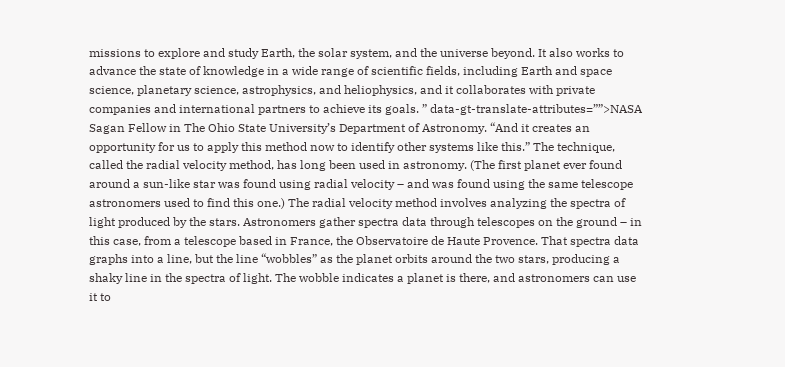missions to explore and study Earth, the solar system, and the universe beyond. It also works to advance the state of knowledge in a wide range of scientific fields, including Earth and space science, planetary science, astrophysics, and heliophysics, and it collaborates with private companies and international partners to achieve its goals. ” data-gt-translate-attributes=””>NASA Sagan Fellow in The Ohio State University’s Department of Astronomy. “And it creates an opportunity for us to apply this method now to identify other systems like this.” The technique, called the radial velocity method, has long been used in astronomy. (The first planet ever found around a sun-like star was found using radial velocity – and was found using the same telescope astronomers used to find this one.) The radial velocity method involves analyzing the spectra of light produced by the stars. Astronomers gather spectra data through telescopes on the ground – in this case, from a telescope based in France, the Observatoire de Haute Provence. That spectra data graphs into a line, but the line “wobbles” as the planet orbits around the two stars, producing a shaky line in the spectra of light. The wobble indicates a planet is there, and astronomers can use it to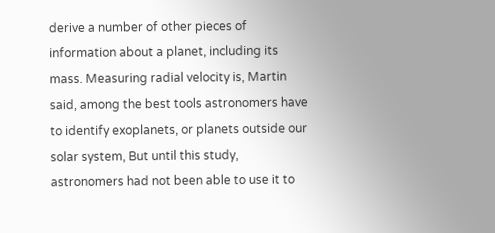derive a number of other pieces of information about a planet, including its mass. Measuring radial velocity is, Martin said, among the best tools astronomers have to identify exoplanets, or planets outside our solar system, But until this study, astronomers had not been able to use it to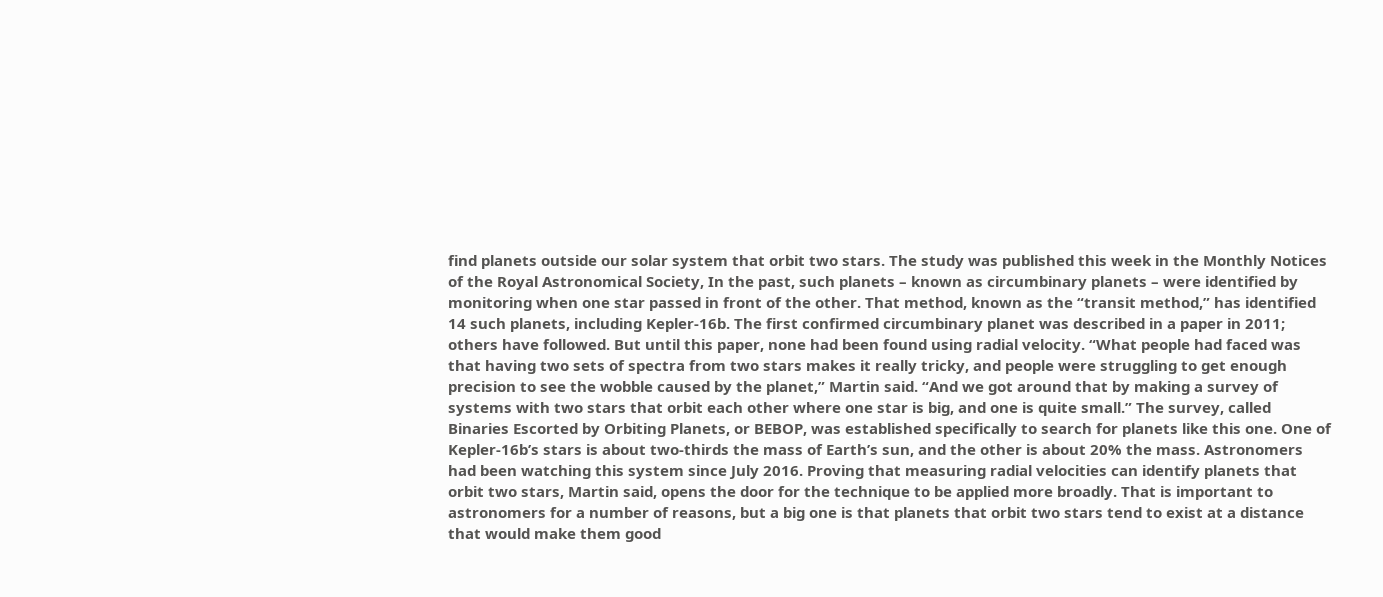find planets outside our solar system that orbit two stars. The study was published this week in the Monthly Notices of the Royal Astronomical Society, In the past, such planets – known as circumbinary planets – were identified by monitoring when one star passed in front of the other. That method, known as the “transit method,” has identified 14 such planets, including Kepler-16b. The first confirmed circumbinary planet was described in a paper in 2011; others have followed. But until this paper, none had been found using radial velocity. “What people had faced was that having two sets of spectra from two stars makes it really tricky, and people were struggling to get enough precision to see the wobble caused by the planet,” Martin said. “And we got around that by making a survey of systems with two stars that orbit each other where one star is big, and one is quite small.” The survey, called Binaries Escorted by Orbiting Planets, or BEBOP, was established specifically to search for planets like this one. One of Kepler-16b’s stars is about two-thirds the mass of Earth’s sun, and the other is about 20% the mass. Astronomers had been watching this system since July 2016. Proving that measuring radial velocities can identify planets that orbit two stars, Martin said, opens the door for the technique to be applied more broadly. That is important to astronomers for a number of reasons, but a big one is that planets that orbit two stars tend to exist at a distance that would make them good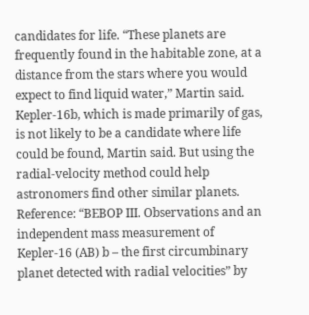candidates for life. “These planets are frequently found in the habitable zone, at a distance from the stars where you would expect to find liquid water,” Martin said. Kepler-16b, which is made primarily of gas, is not likely to be a candidate where life could be found, Martin said. But using the radial-velocity method could help astronomers find other similar planets. Reference: “BEBOP III. Observations and an independent mass measurement of Kepler-16 (AB) b – the first circumbinary planet detected with radial velocities” by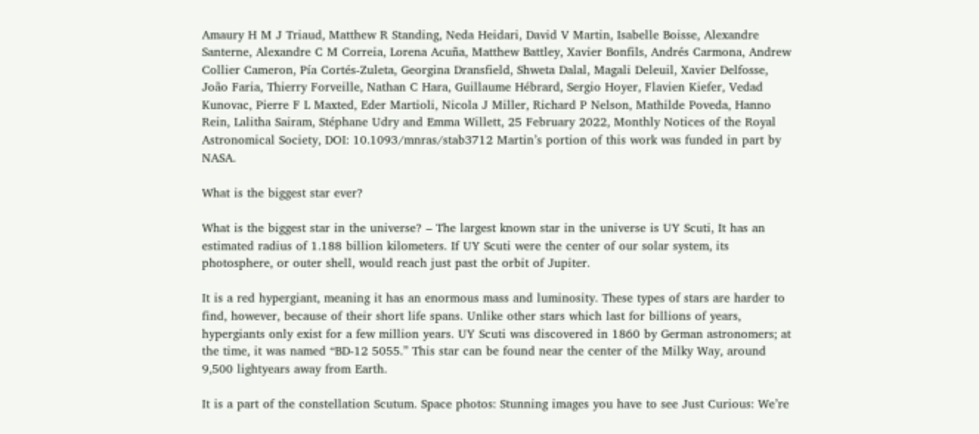Amaury H M J Triaud, Matthew R Standing, Neda Heidari, David V Martin, Isabelle Boisse, Alexandre Santerne, Alexandre C M Correia, Lorena Acuña, Matthew Battley, Xavier Bonfils, Andrés Carmona, Andrew Collier Cameron, Pía Cortés-Zuleta, Georgina Dransfield, Shweta Dalal, Magali Deleuil, Xavier Delfosse, João Faria, Thierry Forveille, Nathan C Hara, Guillaume Hébrard, Sergio Hoyer, Flavien Kiefer, Vedad Kunovac, Pierre F L Maxted, Eder Martioli, Nicola J Miller, Richard P Nelson, Mathilde Poveda, Hanno Rein, Lalitha Sairam, Stéphane Udry and Emma Willett, 25 February 2022, Monthly Notices of the Royal Astronomical Society, DOI: 10.1093/mnras/stab3712 Martin’s portion of this work was funded in part by NASA.

What is the biggest star ever?

What is the biggest star in the universe? – The largest known star in the universe is UY Scuti, It has an estimated radius of 1.188 billion kilometers. If UY Scuti were the center of our solar system, its photosphere, or outer shell, would reach just past the orbit of Jupiter.

It is a red hypergiant, meaning it has an enormous mass and luminosity. These types of stars are harder to find, however, because of their short life spans. Unlike other stars which last for billions of years, hypergiants only exist for a few million years. UY Scuti was discovered in 1860 by German astronomers; at the time, it was named “BD-12 5055.” This star can be found near the center of the Milky Way, around 9,500 lightyears away from Earth.

It is a part of the constellation Scutum. Space photos: Stunning images you have to see Just Curious: We’re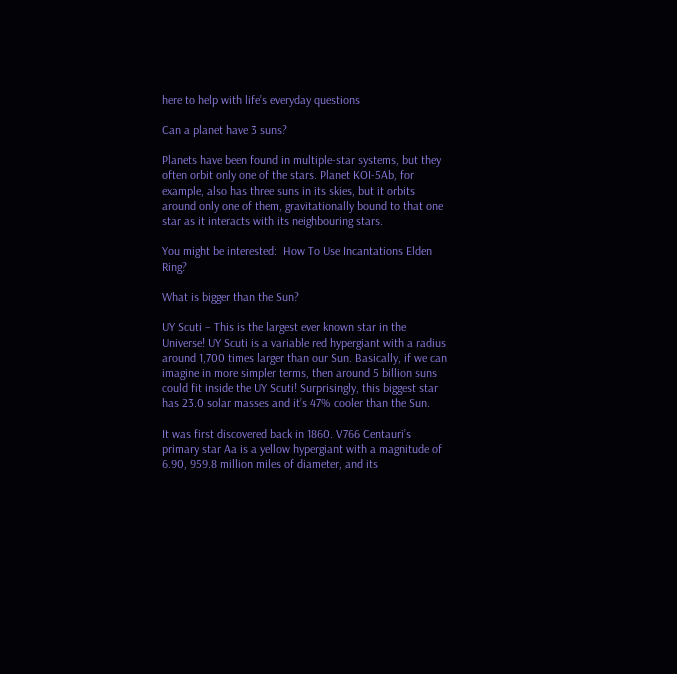here to help with life’s everyday questions

Can a planet have 3 suns?

Planets have been found in multiple-star systems, but they often orbit only one of the stars. Planet KOI-5Ab, for example, also has three suns in its skies, but it orbits around only one of them, gravitationally bound to that one star as it interacts with its neighbouring stars.

You might be interested:  How To Use Incantations Elden Ring?

What is bigger than the Sun?

UY Scuti – This is the largest ever known star in the Universe! UY Scuti is a variable red hypergiant with a radius around 1,700 times larger than our Sun. Basically, if we can imagine in more simpler terms, then around 5 billion suns could fit inside the UY Scuti! Surprisingly, this biggest star has 23.0 solar masses and it’s 47% cooler than the Sun.

It was first discovered back in 1860. V766 Centauri’s primary star Aa is a yellow hypergiant with a magnitude of 6.90, 959.8 million miles of diameter, and its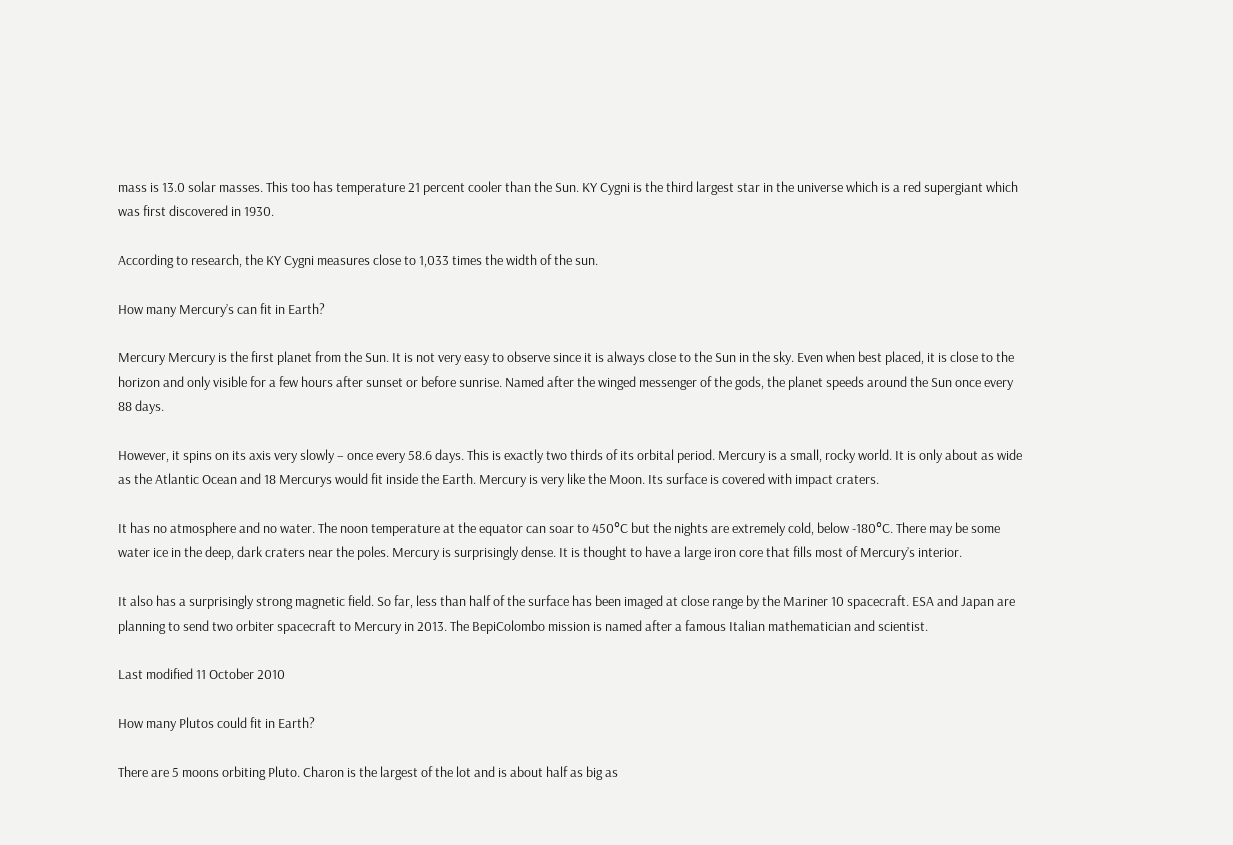mass is 13.0 solar masses. This too has temperature 21 percent cooler than the Sun. KY Cygni is the third largest star in the universe which is a red supergiant which was first discovered in 1930.

According to research, the KY Cygni measures close to 1,033 times the width of the sun.

How many Mercury’s can fit in Earth?

Mercury Mercury is the first planet from the Sun. It is not very easy to observe since it is always close to the Sun in the sky. Even when best placed, it is close to the horizon and only visible for a few hours after sunset or before sunrise. Named after the winged messenger of the gods, the planet speeds around the Sun once every 88 days.

However, it spins on its axis very slowly – once every 58.6 days. This is exactly two thirds of its orbital period. Mercury is a small, rocky world. It is only about as wide as the Atlantic Ocean and 18 Mercurys would fit inside the Earth. Mercury is very like the Moon. Its surface is covered with impact craters.

It has no atmosphere and no water. The noon temperature at the equator can soar to 450°C but the nights are extremely cold, below -180°C. There may be some water ice in the deep, dark craters near the poles. Mercury is surprisingly dense. It is thought to have a large iron core that fills most of Mercury’s interior.

It also has a surprisingly strong magnetic field. So far, less than half of the surface has been imaged at close range by the Mariner 10 spacecraft. ESA and Japan are planning to send two orbiter spacecraft to Mercury in 2013. The BepiColombo mission is named after a famous Italian mathematician and scientist.

Last modified 11 October 2010

How many Plutos could fit in Earth?

There are 5 moons orbiting Pluto. Charon is the largest of the lot and is about half as big as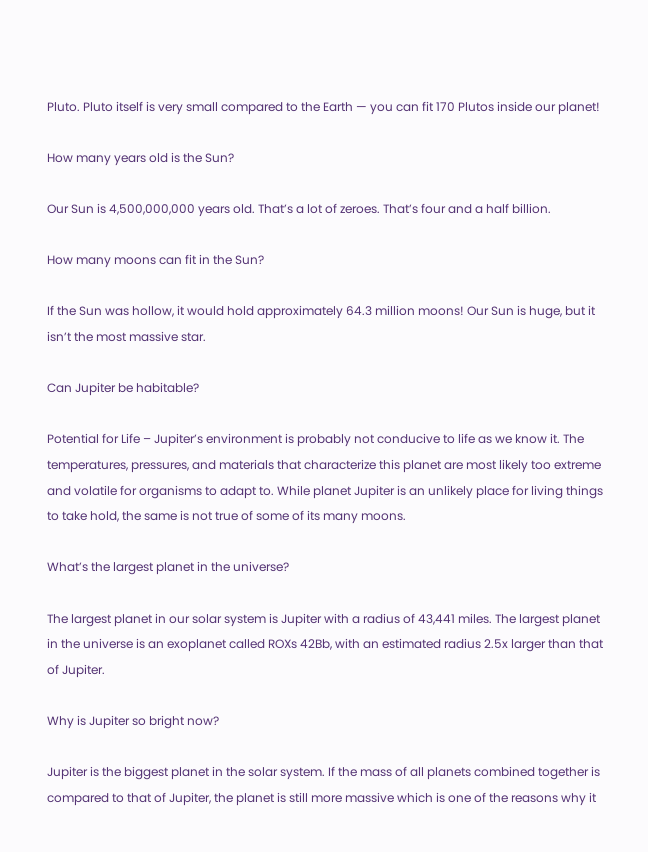Pluto. Pluto itself is very small compared to the Earth — you can fit 170 Plutos inside our planet!

How many years old is the Sun?

Our Sun is 4,500,000,000 years old. That’s a lot of zeroes. That’s four and a half billion.

How many moons can fit in the Sun?

If the Sun was hollow, it would hold approximately 64.3 million moons! Our Sun is huge, but it isn’t the most massive star.

Can Jupiter be habitable?

Potential for Life – Jupiter’s environment is probably not conducive to life as we know it. The temperatures, pressures, and materials that characterize this planet are most likely too extreme and volatile for organisms to adapt to. While planet Jupiter is an unlikely place for living things to take hold, the same is not true of some of its many moons.

What’s the largest planet in the universe?

The largest planet in our solar system is Jupiter with a radius of 43,441 miles. The largest planet in the universe is an exoplanet called ROXs 42Bb, with an estimated radius 2.5x larger than that of Jupiter.

Why is Jupiter so bright now?

Jupiter is the biggest planet in the solar system. If the mass of all planets combined together is compared to that of Jupiter, the planet is still more massive which is one of the reasons why it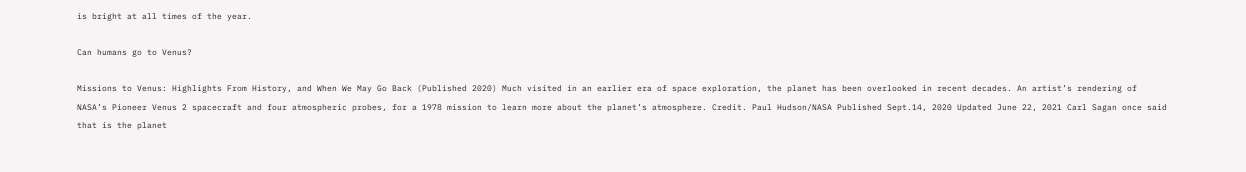is bright at all times of the year.

Can humans go to Venus?

Missions to Venus: Highlights From History, and When We May Go Back (Published 2020) Much visited in an earlier era of space exploration, the planet has been overlooked in recent decades. An artist’s rendering of NASA’s Pioneer Venus 2 spacecraft and four atmospheric probes, for a 1978 mission to learn more about the planet’s atmosphere. Credit. Paul Hudson/NASA Published Sept.14, 2020 Updated June 22, 2021 Carl Sagan once said that is the planet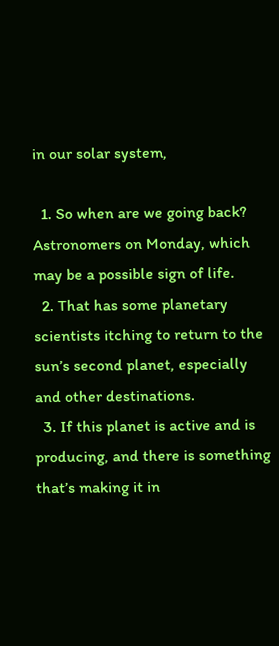in our solar system,

  1. So when are we going back? Astronomers on Monday, which may be a possible sign of life.
  2. That has some planetary scientists itching to return to the sun’s second planet, especially and other destinations.
  3. If this planet is active and is producing, and there is something that’s making it in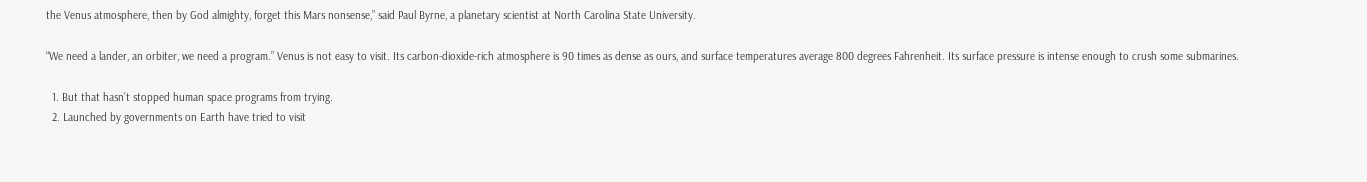the Venus atmosphere, then by God almighty, forget this Mars nonsense,” said Paul Byrne, a planetary scientist at North Carolina State University.

“We need a lander, an orbiter, we need a program.” Venus is not easy to visit. Its carbon-dioxide-rich atmosphere is 90 times as dense as ours, and surface temperatures average 800 degrees Fahrenheit. Its surface pressure is intense enough to crush some submarines.

  1. But that hasn’t stopped human space programs from trying.
  2. Launched by governments on Earth have tried to visit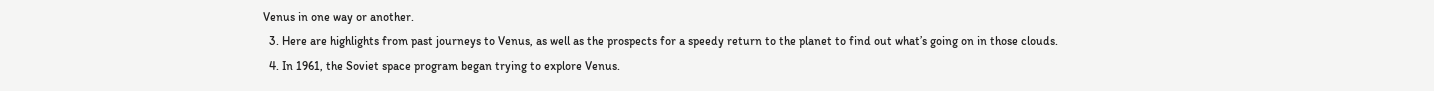Venus in one way or another.
  3. Here are highlights from past journeys to Venus, as well as the prospects for a speedy return to the planet to find out what’s going on in those clouds.
  4. In 1961, the Soviet space program began trying to explore Venus.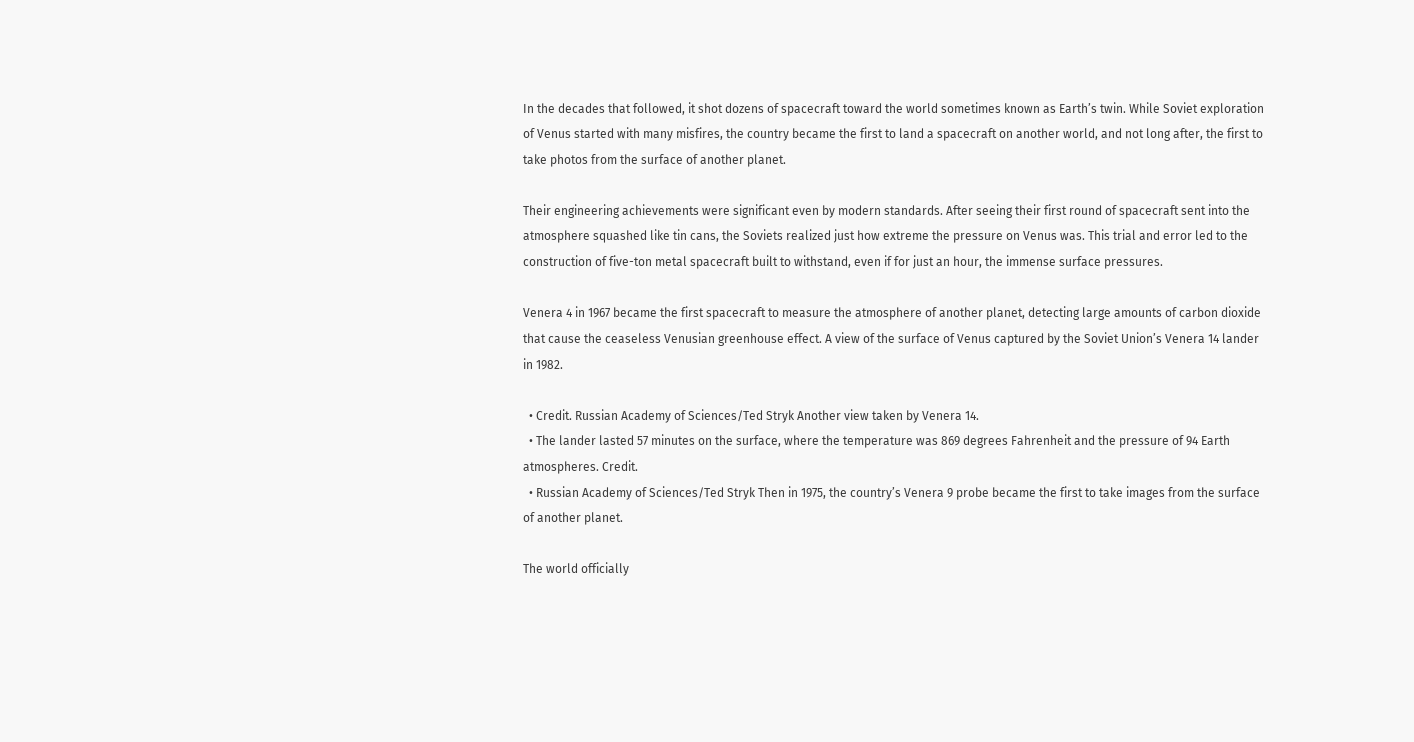In the decades that followed, it shot dozens of spacecraft toward the world sometimes known as Earth’s twin. While Soviet exploration of Venus started with many misfires, the country became the first to land a spacecraft on another world, and not long after, the first to take photos from the surface of another planet.

Their engineering achievements were significant even by modern standards. After seeing their first round of spacecraft sent into the atmosphere squashed like tin cans, the Soviets realized just how extreme the pressure on Venus was. This trial and error led to the construction of five-ton metal spacecraft built to withstand, even if for just an hour, the immense surface pressures.

Venera 4 in 1967 became the first spacecraft to measure the atmosphere of another planet, detecting large amounts of carbon dioxide that cause the ceaseless Venusian greenhouse effect. A view of the surface of Venus captured by the Soviet Union’s Venera 14 lander in 1982.

  • Credit. Russian Academy of Sciences/Ted Stryk Another view taken by Venera 14.
  • The lander lasted 57 minutes on the surface, where the temperature was 869 degrees Fahrenheit and the pressure of 94 Earth atmospheres. Credit.
  • Russian Academy of Sciences/Ted Stryk Then in 1975, the country’s Venera 9 probe became the first to take images from the surface of another planet.

The world officially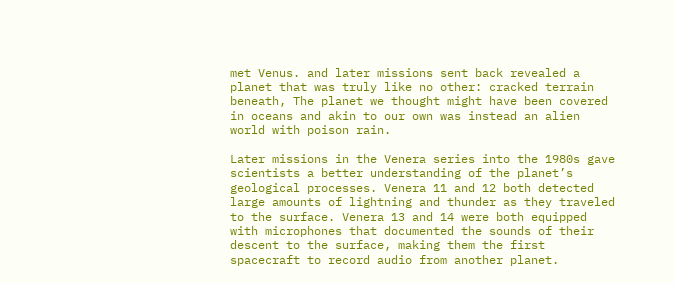met Venus. and later missions sent back revealed a planet that was truly like no other: cracked terrain beneath, The planet we thought might have been covered in oceans and akin to our own was instead an alien world with poison rain.

Later missions in the Venera series into the 1980s gave scientists a better understanding of the planet’s geological processes. Venera 11 and 12 both detected large amounts of lightning and thunder as they traveled to the surface. Venera 13 and 14 were both equipped with microphones that documented the sounds of their descent to the surface, making them the first spacecraft to record audio from another planet.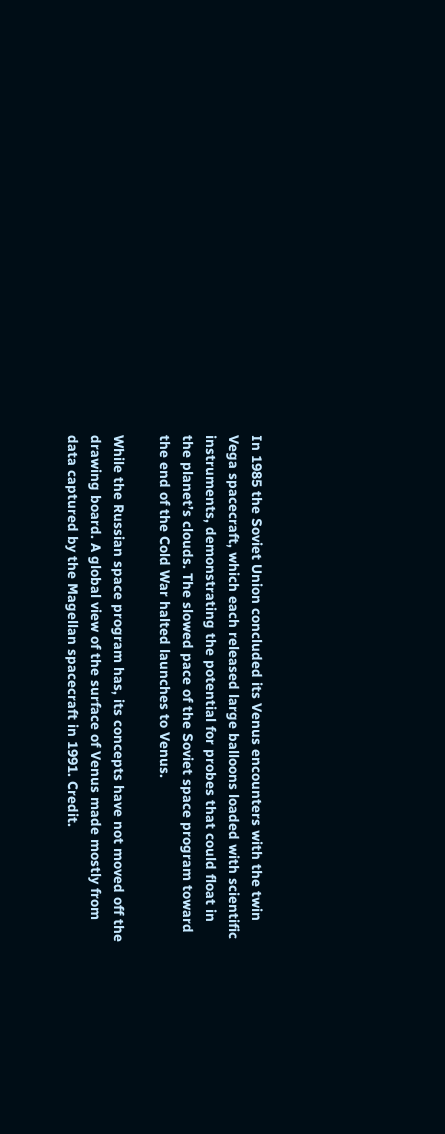In 1985 the Soviet Union concluded its Venus encounters with the twin Vega spacecraft, which each released large balloons loaded with scientific instruments, demonstrating the potential for probes that could float in the planet’s clouds. The slowed pace of the Soviet space program toward the end of the Cold War halted launches to Venus.

While the Russian space program has, its concepts have not moved off the drawing board. A global view of the surface of Venus made mostly from data captured by the Magellan spacecraft in 1991. Credit.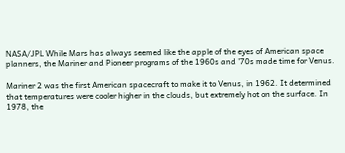NASA/JPL While Mars has always seemed like the apple of the eyes of American space planners, the Mariner and Pioneer programs of the 1960s and ’70s made time for Venus.

Mariner 2 was the first American spacecraft to make it to Venus, in 1962. It determined that temperatures were cooler higher in the clouds, but extremely hot on the surface. In 1978, the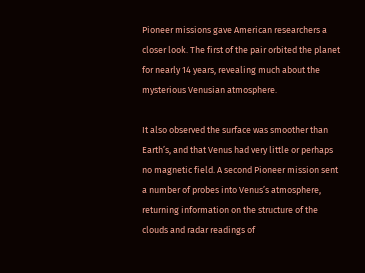Pioneer missions gave American researchers a closer look. The first of the pair orbited the planet for nearly 14 years, revealing much about the mysterious Venusian atmosphere.

It also observed the surface was smoother than Earth’s, and that Venus had very little or perhaps no magnetic field. A second Pioneer mission sent a number of probes into Venus’s atmosphere, returning information on the structure of the clouds and radar readings of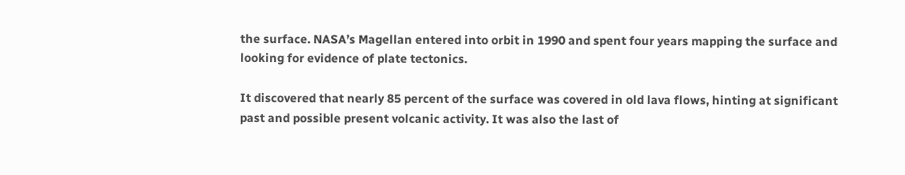the surface. NASA’s Magellan entered into orbit in 1990 and spent four years mapping the surface and looking for evidence of plate tectonics.

It discovered that nearly 85 percent of the surface was covered in old lava flows, hinting at significant past and possible present volcanic activity. It was also the last of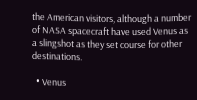the American visitors, although a number of NASA spacecraft have used Venus as a slingshot as they set course for other destinations.

  • Venus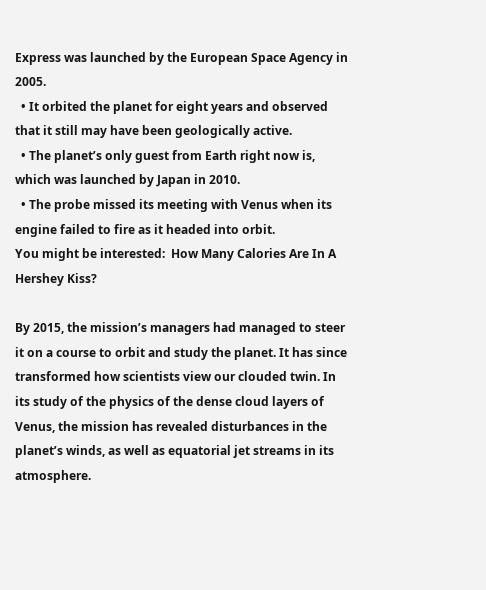Express was launched by the European Space Agency in 2005.
  • It orbited the planet for eight years and observed that it still may have been geologically active.
  • The planet’s only guest from Earth right now is, which was launched by Japan in 2010.
  • The probe missed its meeting with Venus when its engine failed to fire as it headed into orbit.
You might be interested:  How Many Calories Are In A Hershey Kiss?

By 2015, the mission’s managers had managed to steer it on a course to orbit and study the planet. It has since transformed how scientists view our clouded twin. In its study of the physics of the dense cloud layers of Venus, the mission has revealed disturbances in the planet’s winds, as well as equatorial jet streams in its atmosphere.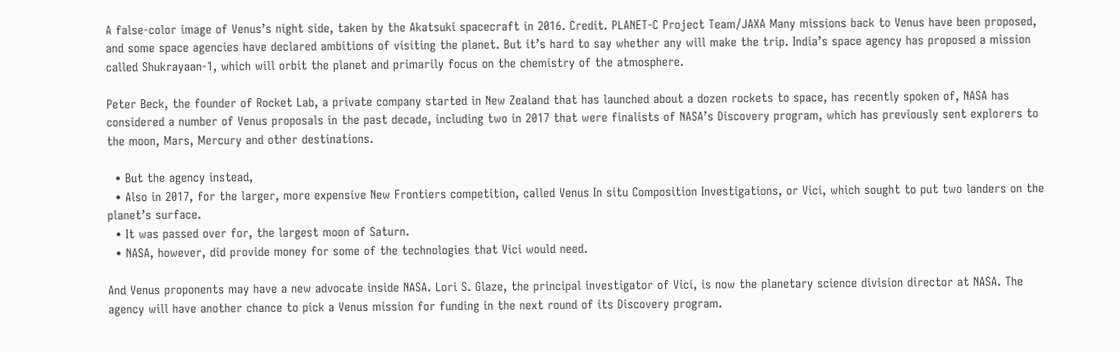A false-color image of Venus’s night side, taken by the Akatsuki spacecraft in 2016. Credit. PLANET-C Project Team/JAXA Many missions back to Venus have been proposed, and some space agencies have declared ambitions of visiting the planet. But it’s hard to say whether any will make the trip. India’s space agency has proposed a mission called Shukrayaan-1, which will orbit the planet and primarily focus on the chemistry of the atmosphere.

Peter Beck, the founder of Rocket Lab, a private company started in New Zealand that has launched about a dozen rockets to space, has recently spoken of, NASA has considered a number of Venus proposals in the past decade, including two in 2017 that were finalists of NASA’s Discovery program, which has previously sent explorers to the moon, Mars, Mercury and other destinations.

  • But the agency instead,
  • Also in 2017, for the larger, more expensive New Frontiers competition, called Venus In situ Composition Investigations, or Vici, which sought to put two landers on the planet’s surface.
  • It was passed over for, the largest moon of Saturn.
  • NASA, however, did provide money for some of the technologies that Vici would need.

And Venus proponents may have a new advocate inside NASA. Lori S. Glaze, the principal investigator of Vici, is now the planetary science division director at NASA. The agency will have another chance to pick a Venus mission for funding in the next round of its Discovery program.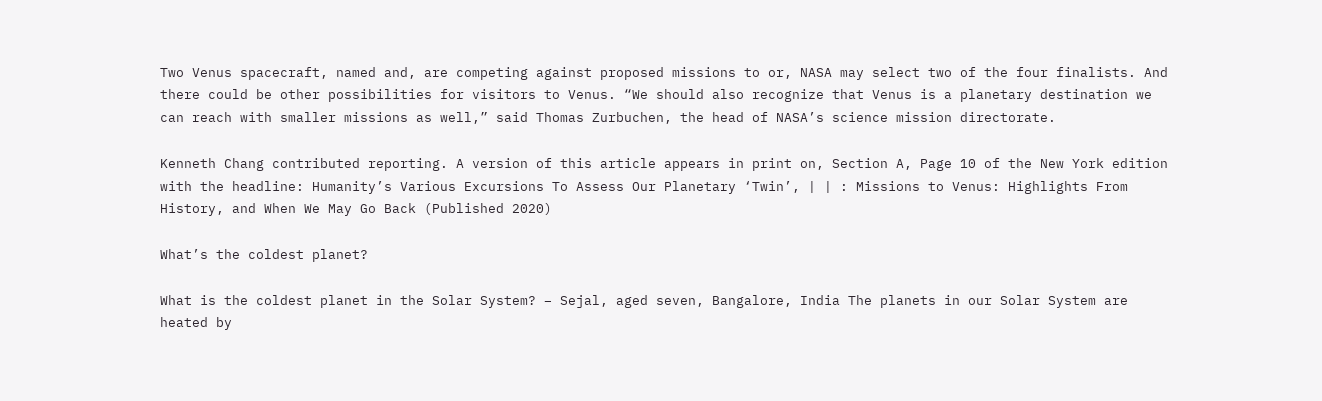Two Venus spacecraft, named and, are competing against proposed missions to or, NASA may select two of the four finalists. And there could be other possibilities for visitors to Venus. “We should also recognize that Venus is a planetary destination we can reach with smaller missions as well,” said Thomas Zurbuchen, the head of NASA’s science mission directorate.

Kenneth Chang contributed reporting. A version of this article appears in print on, Section A, Page 10 of the New York edition with the headline: Humanity’s Various Excursions To Assess Our Planetary ‘Twin’, | | : Missions to Venus: Highlights From History, and When We May Go Back (Published 2020)

What’s the coldest planet?

What is the coldest planet in the Solar System? – Sejal, aged seven, Bangalore, India The planets in our Solar System are heated by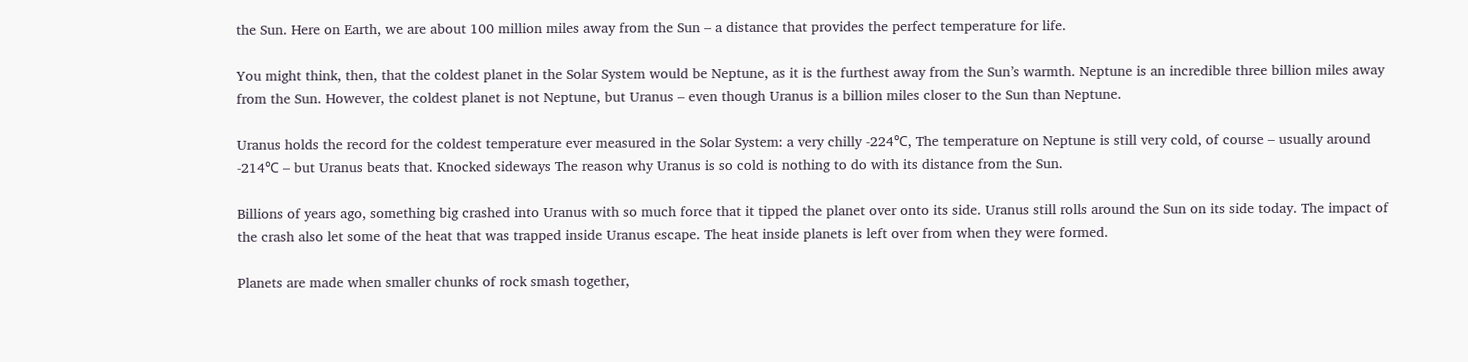the Sun. Here on Earth, we are about 100 million miles away from the Sun – a distance that provides the perfect temperature for life.

You might think, then, that the coldest planet in the Solar System would be Neptune, as it is the furthest away from the Sun’s warmth. Neptune is an incredible three billion miles away from the Sun. However, the coldest planet is not Neptune, but Uranus – even though Uranus is a billion miles closer to the Sun than Neptune.

Uranus holds the record for the coldest temperature ever measured in the Solar System: a very chilly -224℃, The temperature on Neptune is still very cold, of course – usually around -214℃ – but Uranus beats that. Knocked sideways The reason why Uranus is so cold is nothing to do with its distance from the Sun.

Billions of years ago, something big crashed into Uranus with so much force that it tipped the planet over onto its side. Uranus still rolls around the Sun on its side today. The impact of the crash also let some of the heat that was trapped inside Uranus escape. The heat inside planets is left over from when they were formed.

Planets are made when smaller chunks of rock smash together,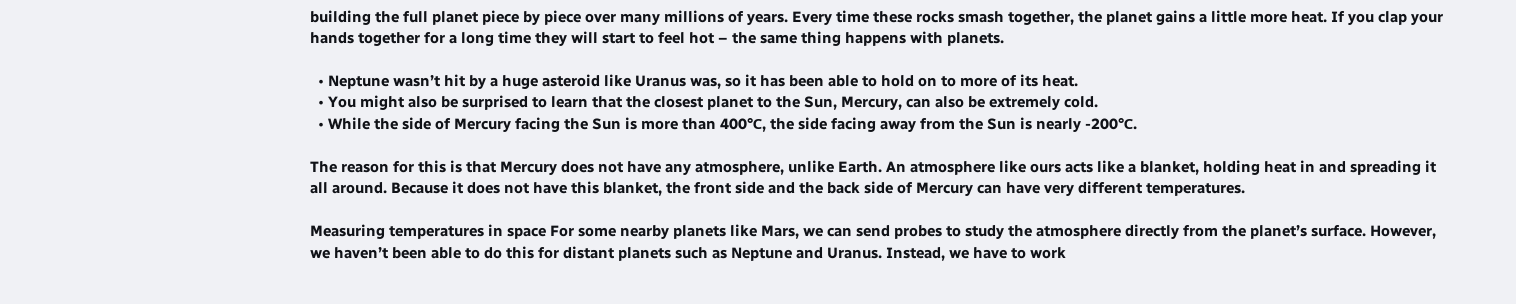building the full planet piece by piece over many millions of years. Every time these rocks smash together, the planet gains a little more heat. If you clap your hands together for a long time they will start to feel hot – the same thing happens with planets.

  • Neptune wasn’t hit by a huge asteroid like Uranus was, so it has been able to hold on to more of its heat.
  • You might also be surprised to learn that the closest planet to the Sun, Mercury, can also be extremely cold.
  • While the side of Mercury facing the Sun is more than 400℃, the side facing away from the Sun is nearly -200℃.

The reason for this is that Mercury does not have any atmosphere, unlike Earth. An atmosphere like ours acts like a blanket, holding heat in and spreading it all around. Because it does not have this blanket, the front side and the back side of Mercury can have very different temperatures.

Measuring temperatures in space For some nearby planets like Mars, we can send probes to study the atmosphere directly from the planet’s surface. However, we haven’t been able to do this for distant planets such as Neptune and Uranus. Instead, we have to work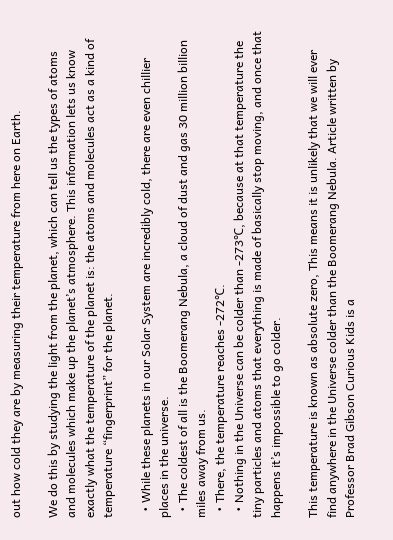out how cold they are by measuring their temperature from here on Earth.

We do this by studying the light from the planet, which can tell us the types of atoms and molecules which make up the planet’s atmosphere. This information lets us know exactly what the temperature of the planet is: the atoms and molecules act as a kind of temperature “fingerprint” for the planet.

  • While these planets in our Solar System are incredibly cold, there are even chillier places in the universe.
  • The coldest of all is the Boomerang Nebula, a cloud of dust and gas 30 million billion miles away from us.
  • There, the temperature reaches -272℃.
  • Nothing in the Universe can be colder than -273℃, because at that temperature the tiny particles and atoms that everything is made of basically stop moving, and once that happens it’s impossible to go colder.

This temperature is known as absolute zero, This means it is unlikely that we will ever find anywhere in the Universe colder than the Boomerang Nebula. Article written by Professor Brad Gibson Curious Kids is a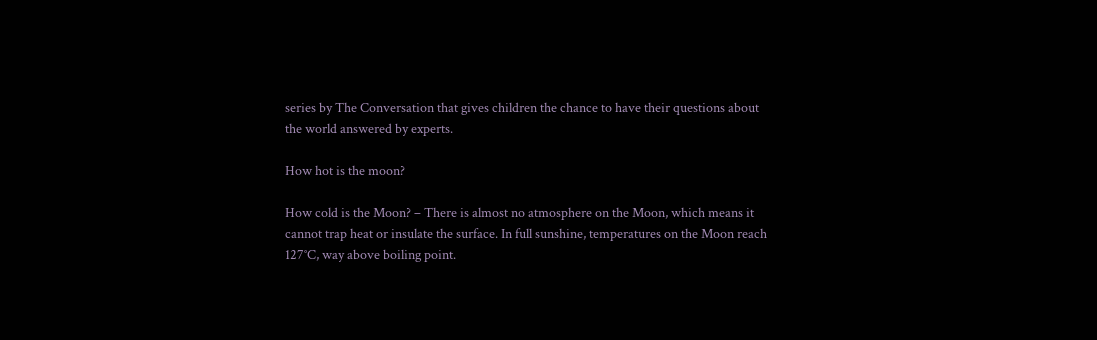series by The Conversation that gives children the chance to have their questions about the world answered by experts.

How hot is the moon?

How cold is the Moon? – There is almost no atmosphere on the Moon, which means it cannot trap heat or insulate the surface. In full sunshine, temperatures on the Moon reach 127°C, way above boiling point.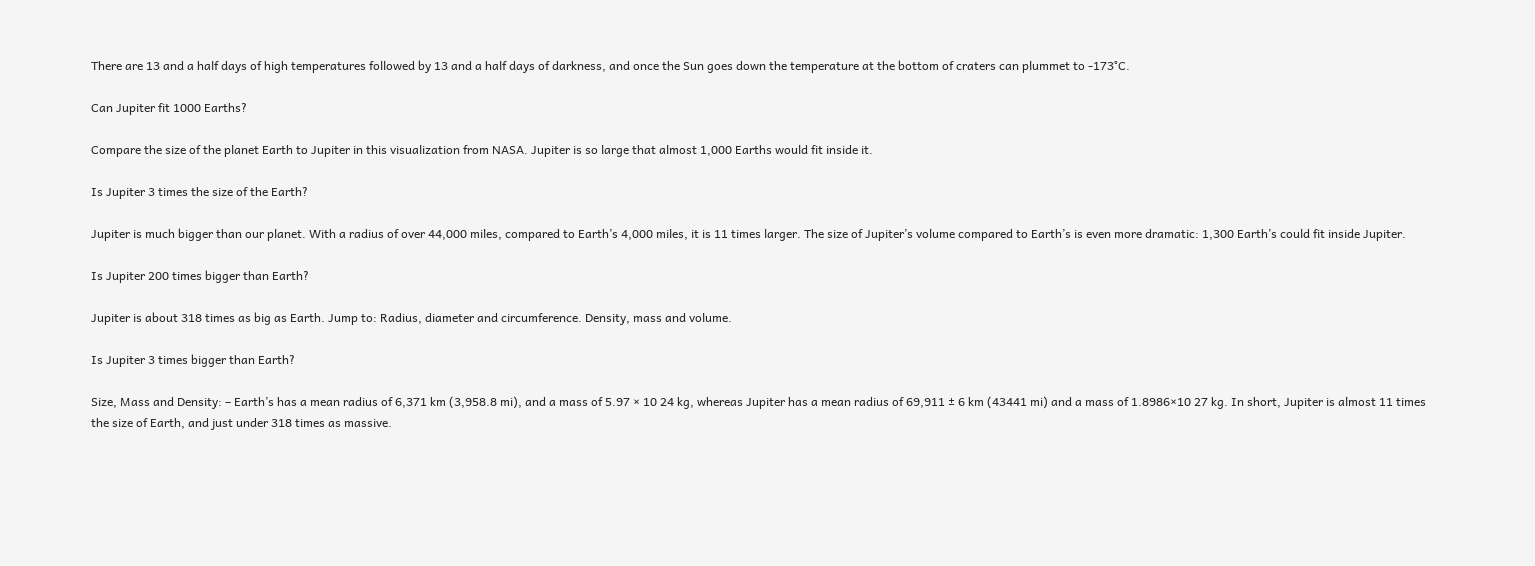There are 13 and a half days of high temperatures followed by 13 and a half days of darkness, and once the Sun goes down the temperature at the bottom of craters can plummet to -173°C.

Can Jupiter fit 1000 Earths?

Compare the size of the planet Earth to Jupiter in this visualization from NASA. Jupiter is so large that almost 1,000 Earths would fit inside it.

Is Jupiter 3 times the size of the Earth?

Jupiter is much bigger than our planet. With a radius of over 44,000 miles, compared to Earth’s 4,000 miles, it is 11 times larger. The size of Jupiter’s volume compared to Earth’s is even more dramatic: 1,300 Earth’s could fit inside Jupiter.

Is Jupiter 200 times bigger than Earth?

Jupiter is about 318 times as big as Earth. Jump to: Radius, diameter and circumference. Density, mass and volume.

Is Jupiter 3 times bigger than Earth?

Size, Mass and Density: – Earth’s has a mean radius of 6,371 km (3,958.8 mi), and a mass of 5.97 × 10 24 kg, whereas Jupiter has a mean radius of 69,911 ± 6 km (43441 mi) and a mass of 1.8986×10 27 kg. In short, Jupiter is almost 11 times the size of Earth, and just under 318 times as massive.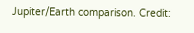Jupiter/Earth comparison. Credit: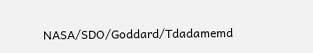NASA/SDO/Goddard/Tdadamemd